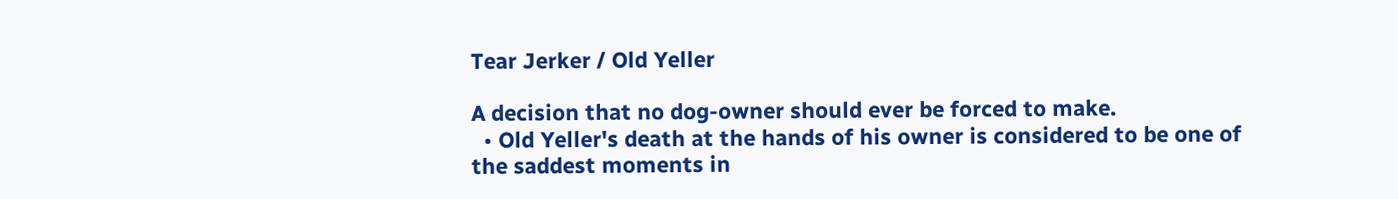Tear Jerker / Old Yeller

A decision that no dog-owner should ever be forced to make.
  • Old Yeller's death at the hands of his owner is considered to be one of the saddest moments in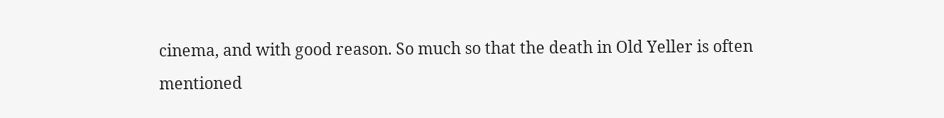cinema, and with good reason. So much so that the death in Old Yeller is often mentioned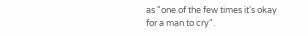as "one of the few times it's okay for a man to cry".